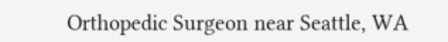Orthopedic Surgeon near Seattle, WA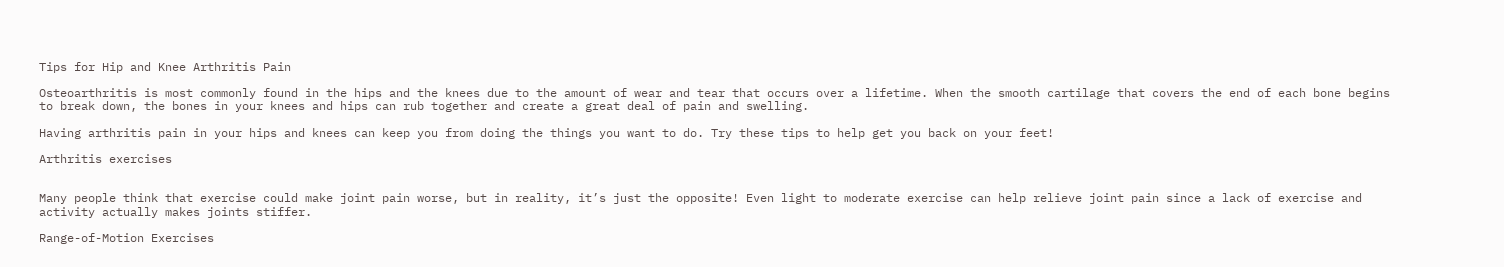Tips for Hip and Knee Arthritis Pain

Osteoarthritis is most commonly found in the hips and the knees due to the amount of wear and tear that occurs over a lifetime. When the smooth cartilage that covers the end of each bone begins to break down, the bones in your knees and hips can rub together and create a great deal of pain and swelling.

Having arthritis pain in your hips and knees can keep you from doing the things you want to do. Try these tips to help get you back on your feet!

Arthritis exercises


Many people think that exercise could make joint pain worse, but in reality, it’s just the opposite! Even light to moderate exercise can help relieve joint pain since a lack of exercise and activity actually makes joints stiffer.

Range-of-Motion Exercises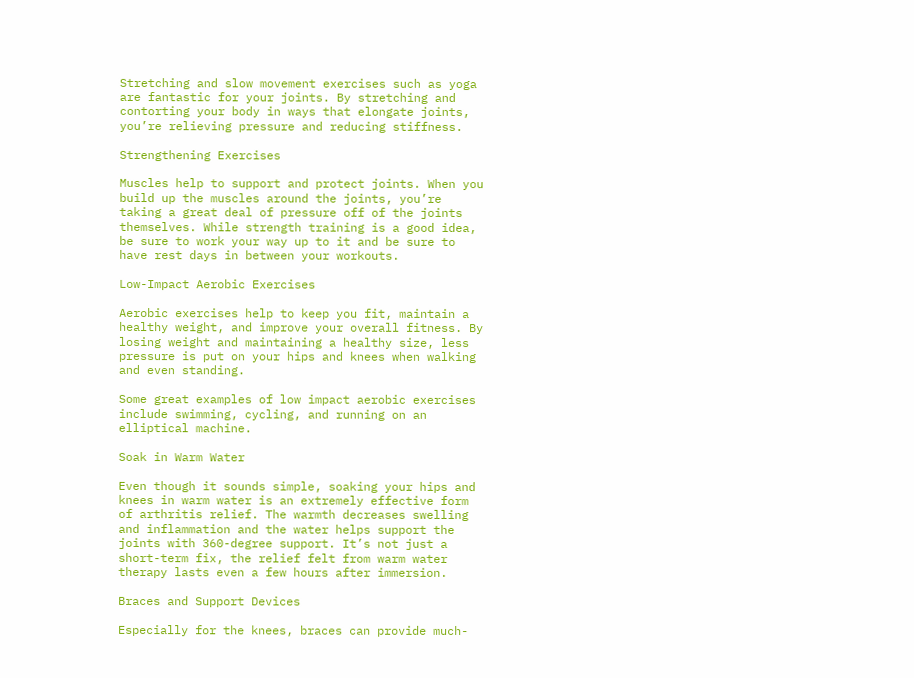Stretching and slow movement exercises such as yoga are fantastic for your joints. By stretching and contorting your body in ways that elongate joints, you’re relieving pressure and reducing stiffness.

Strengthening Exercises

Muscles help to support and protect joints. When you build up the muscles around the joints, you’re taking a great deal of pressure off of the joints themselves. While strength training is a good idea, be sure to work your way up to it and be sure to have rest days in between your workouts.

Low-Impact Aerobic Exercises

Aerobic exercises help to keep you fit, maintain a healthy weight, and improve your overall fitness. By losing weight and maintaining a healthy size, less pressure is put on your hips and knees when walking and even standing.

Some great examples of low impact aerobic exercises include swimming, cycling, and running on an elliptical machine.

Soak in Warm Water

Even though it sounds simple, soaking your hips and knees in warm water is an extremely effective form of arthritis relief. The warmth decreases swelling and inflammation and the water helps support the joints with 360-degree support. It’s not just a short-term fix, the relief felt from warm water therapy lasts even a few hours after immersion.

Braces and Support Devices

Especially for the knees, braces can provide much-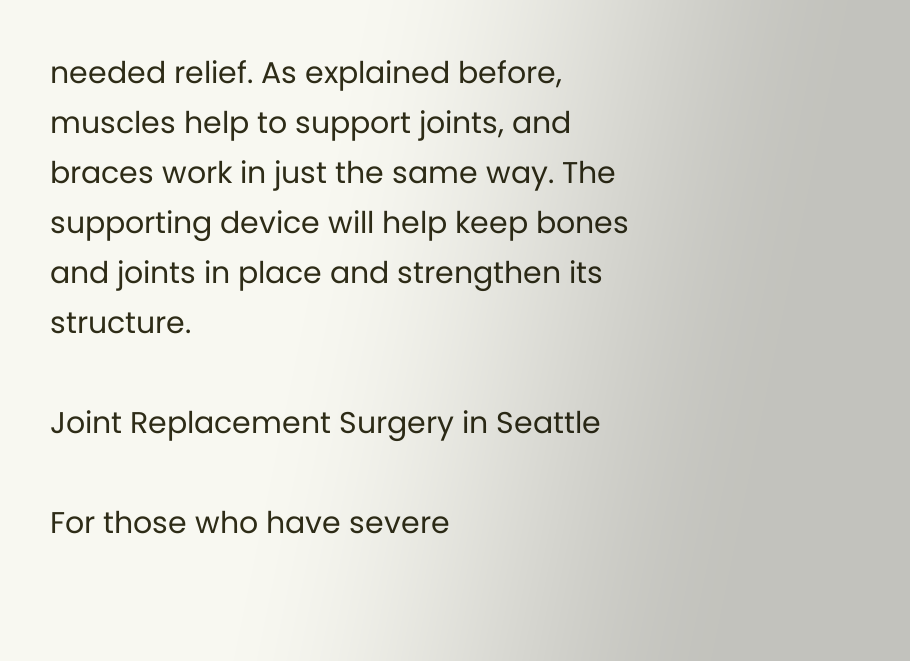needed relief. As explained before, muscles help to support joints, and braces work in just the same way. The supporting device will help keep bones and joints in place and strengthen its structure.

Joint Replacement Surgery in Seattle

For those who have severe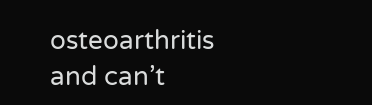osteoarthritis and can’t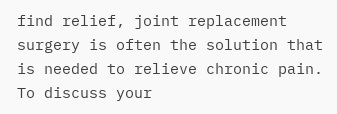find relief, joint replacement surgery is often the solution that is needed to relieve chronic pain. To discuss your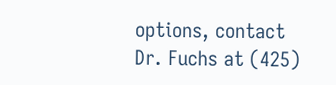options, contact Dr. Fuchs at (425)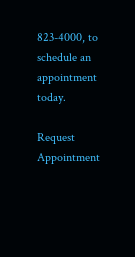823-4000, to schedule an appointment today.

Request Appointment